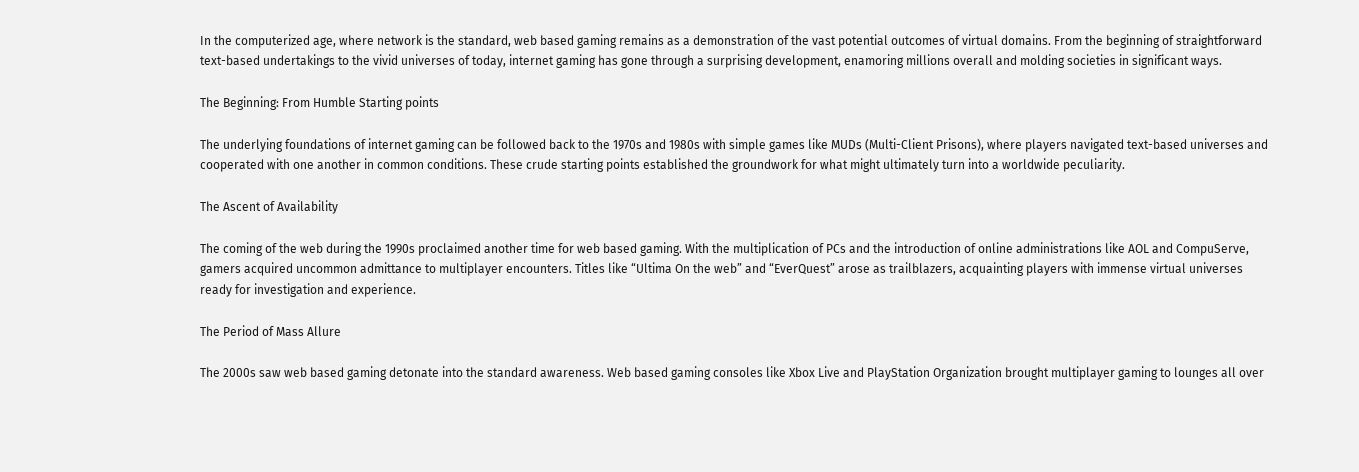In the computerized age, where network is the standard, web based gaming remains as a demonstration of the vast potential outcomes of virtual domains. From the beginning of straightforward text-based undertakings to the vivid universes of today, internet gaming has gone through a surprising development, enamoring millions overall and molding societies in significant ways.

The Beginning: From Humble Starting points

The underlying foundations of internet gaming can be followed back to the 1970s and 1980s with simple games like MUDs (Multi-Client Prisons), where players navigated text-based universes and cooperated with one another in common conditions. These crude starting points established the groundwork for what might ultimately turn into a worldwide peculiarity.

The Ascent of Availability

The coming of the web during the 1990s proclaimed another time for web based gaming. With the multiplication of PCs and the introduction of online administrations like AOL and CompuServe, gamers acquired uncommon admittance to multiplayer encounters. Titles like “Ultima On the web” and “EverQuest” arose as trailblazers, acquainting players with immense virtual universes ready for investigation and experience.

The Period of Mass Allure

The 2000s saw web based gaming detonate into the standard awareness. Web based gaming consoles like Xbox Live and PlayStation Organization brought multiplayer gaming to lounges all over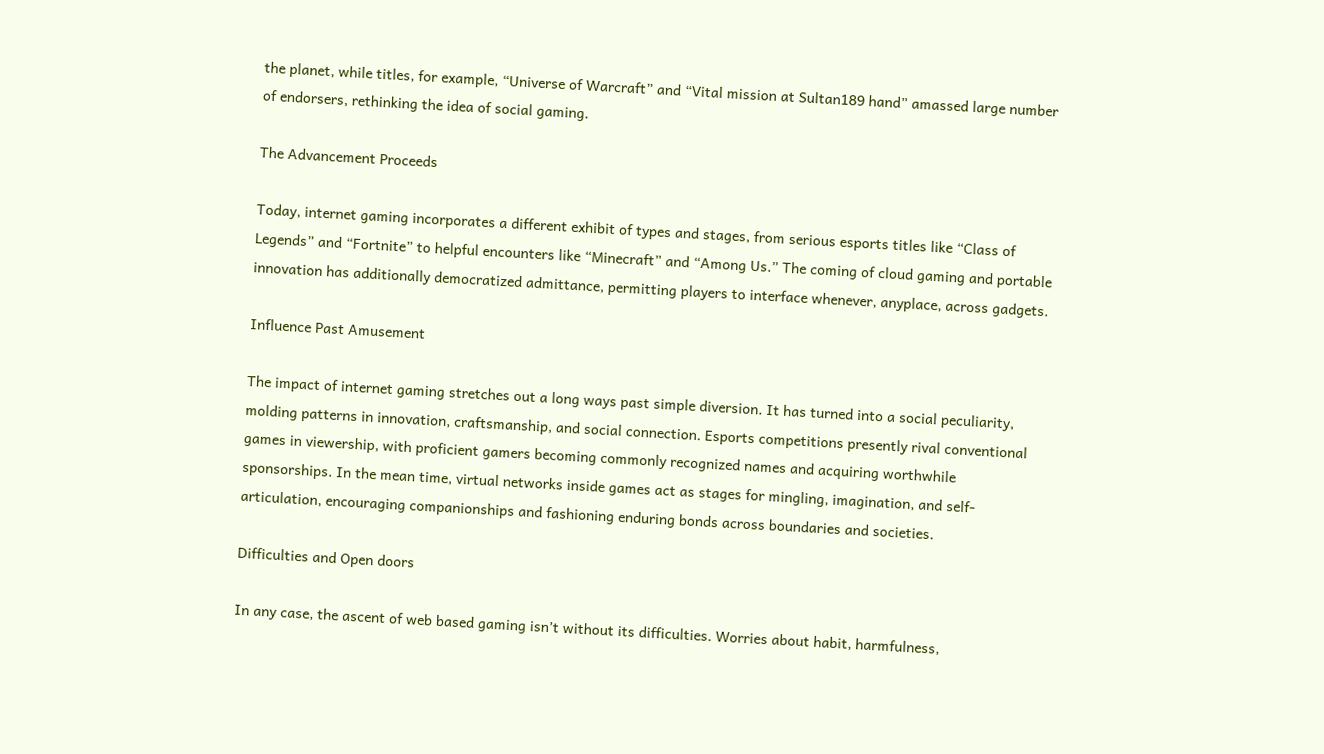the planet, while titles, for example, “Universe of Warcraft” and “Vital mission at Sultan189 hand” amassed large number of endorsers, rethinking the idea of social gaming.

The Advancement Proceeds

Today, internet gaming incorporates a different exhibit of types and stages, from serious esports titles like “Class of Legends” and “Fortnite” to helpful encounters like “Minecraft” and “Among Us.” The coming of cloud gaming and portable innovation has additionally democratized admittance, permitting players to interface whenever, anyplace, across gadgets.

Influence Past Amusement

The impact of internet gaming stretches out a long ways past simple diversion. It has turned into a social peculiarity, molding patterns in innovation, craftsmanship, and social connection. Esports competitions presently rival conventional games in viewership, with proficient gamers becoming commonly recognized names and acquiring worthwhile sponsorships. In the mean time, virtual networks inside games act as stages for mingling, imagination, and self-articulation, encouraging companionships and fashioning enduring bonds across boundaries and societies.

Difficulties and Open doors

In any case, the ascent of web based gaming isn’t without its difficulties. Worries about habit, harmfulness,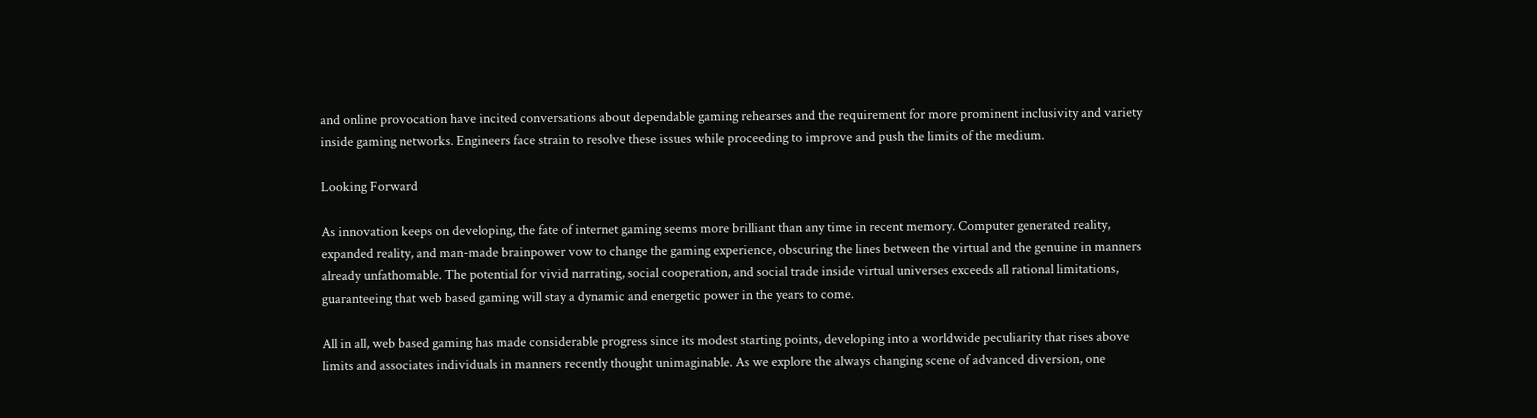and online provocation have incited conversations about dependable gaming rehearses and the requirement for more prominent inclusivity and variety inside gaming networks. Engineers face strain to resolve these issues while proceeding to improve and push the limits of the medium.

Looking Forward

As innovation keeps on developing, the fate of internet gaming seems more brilliant than any time in recent memory. Computer generated reality, expanded reality, and man-made brainpower vow to change the gaming experience, obscuring the lines between the virtual and the genuine in manners already unfathomable. The potential for vivid narrating, social cooperation, and social trade inside virtual universes exceeds all rational limitations, guaranteeing that web based gaming will stay a dynamic and energetic power in the years to come.

All in all, web based gaming has made considerable progress since its modest starting points, developing into a worldwide peculiarity that rises above limits and associates individuals in manners recently thought unimaginable. As we explore the always changing scene of advanced diversion, one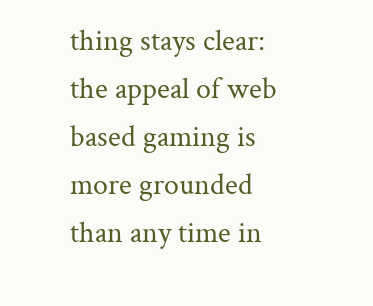thing stays clear: the appeal of web based gaming is more grounded than any time in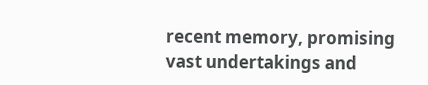recent memory, promising vast undertakings and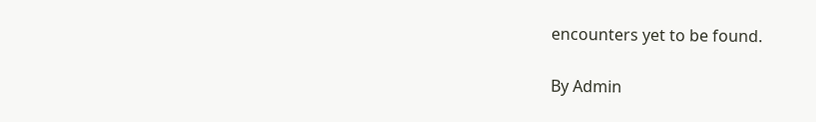encounters yet to be found.

By Admin